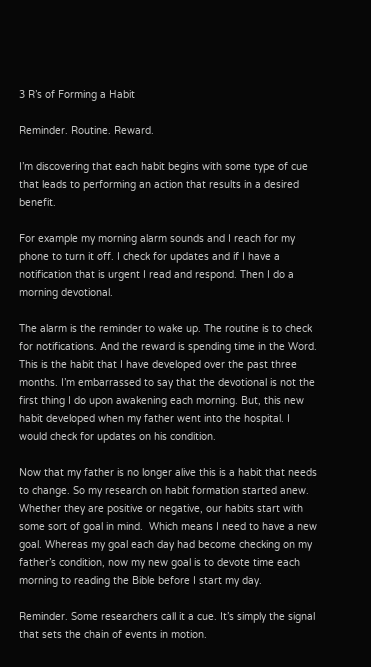3 R’s of Forming a Habit

Reminder. Routine. Reward.

I’m discovering that each habit begins with some type of cue that leads to performing an action that results in a desired benefit.

For example my morning alarm sounds and I reach for my phone to turn it off. I check for updates and if I have a notification that is urgent I read and respond. Then I do a morning devotional.

The alarm is the reminder to wake up. The routine is to check for notifications. And the reward is spending time in the Word.  This is the habit that I have developed over the past three months. I’m embarrassed to say that the devotional is not the first thing I do upon awakening each morning. But, this new habit developed when my father went into the hospital. I would check for updates on his condition.

Now that my father is no longer alive this is a habit that needs to change. So my research on habit formation started anew.  Whether they are positive or negative, our habits start with some sort of goal in mind.  Which means I need to have a new goal. Whereas my goal each day had become checking on my father’s condition, now my new goal is to devote time each morning to reading the Bible before I start my day.

Reminder. Some researchers call it a cue. It’s simply the signal that sets the chain of events in motion.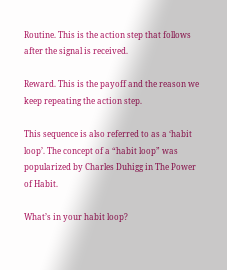Routine. This is the action step that follows after the signal is received.

Reward. This is the payoff and the reason we keep repeating the action step.

This sequence is also referred to as a ‘habit loop’. The concept of a “habit loop” was popularized by Charles Duhigg in The Power of Habit.

What’s in your habit loop?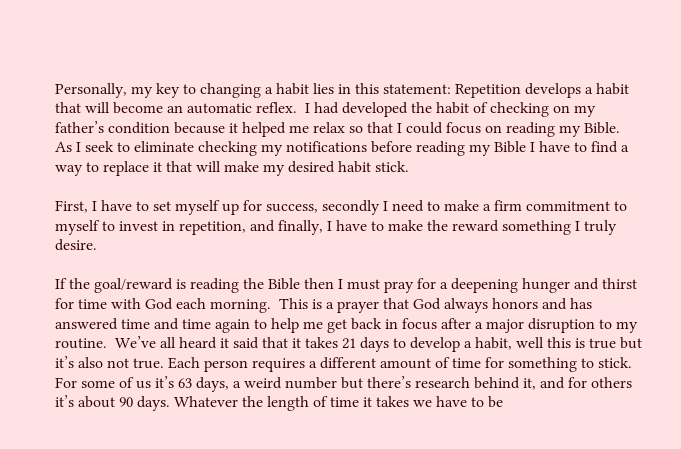Personally, my key to changing a habit lies in this statement: Repetition develops a habit that will become an automatic reflex.  I had developed the habit of checking on my father’s condition because it helped me relax so that I could focus on reading my Bible.  As I seek to eliminate checking my notifications before reading my Bible I have to find a way to replace it that will make my desired habit stick.

First, I have to set myself up for success, secondly I need to make a firm commitment to myself to invest in repetition, and finally, I have to make the reward something I truly desire.

If the goal/reward is reading the Bible then I must pray for a deepening hunger and thirst for time with God each morning.  This is a prayer that God always honors and has answered time and time again to help me get back in focus after a major disruption to my routine.  We’ve all heard it said that it takes 21 days to develop a habit, well this is true but it’s also not true. Each person requires a different amount of time for something to stick. For some of us it’s 63 days, a weird number but there’s research behind it, and for others it’s about 90 days. Whatever the length of time it takes we have to be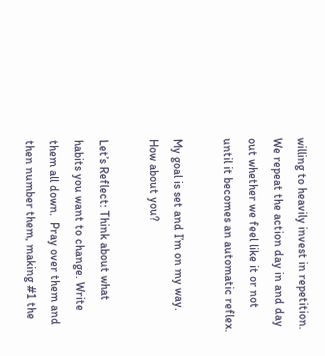willing to heavily invest in repetition. We repeat the action day in and day out whether we feel like it or not until it becomes an automatic reflex.

My goal is set and I’m on my way. How about you?

Let’s Reflect: Think about what habits you want to change. Write them all down.  Pray over them and then number them, making #1 the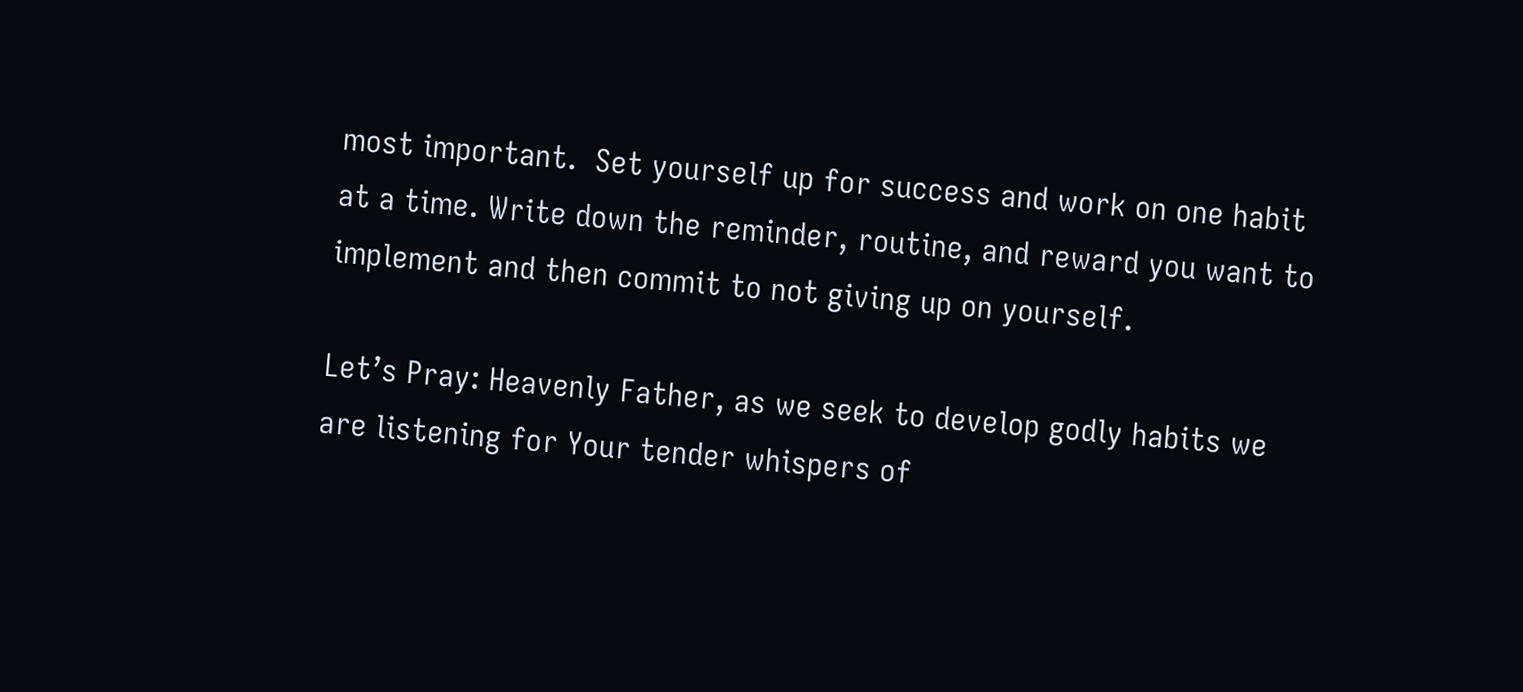most important.  Set yourself up for success and work on one habit at a time. Write down the reminder, routine, and reward you want to implement and then commit to not giving up on yourself.

Let’s Pray: Heavenly Father, as we seek to develop godly habits we are listening for Your tender whispers of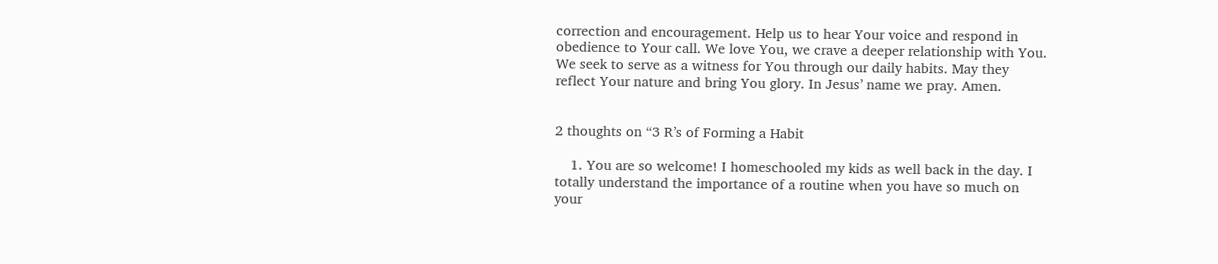correction and encouragement. Help us to hear Your voice and respond in obedience to Your call. We love You, we crave a deeper relationship with You. We seek to serve as a witness for You through our daily habits. May they reflect Your nature and bring You glory. In Jesus’ name we pray. Amen.


2 thoughts on “3 R’s of Forming a Habit

    1. You are so welcome! I homeschooled my kids as well back in the day. I totally understand the importance of a routine when you have so much on your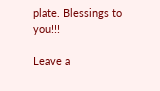plate. Blessings to you!!!

Leave a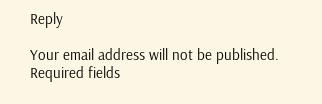Reply

Your email address will not be published. Required fields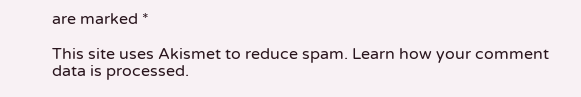are marked *

This site uses Akismet to reduce spam. Learn how your comment data is processed.